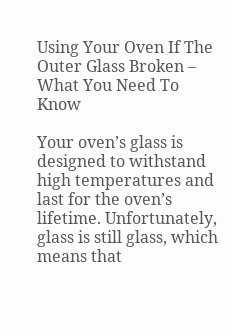Using Your Oven If The Outer Glass Broken – What You Need To Know

Your oven’s glass is designed to withstand high temperatures and last for the oven’s lifetime. Unfortunately, glass is still glass, which means that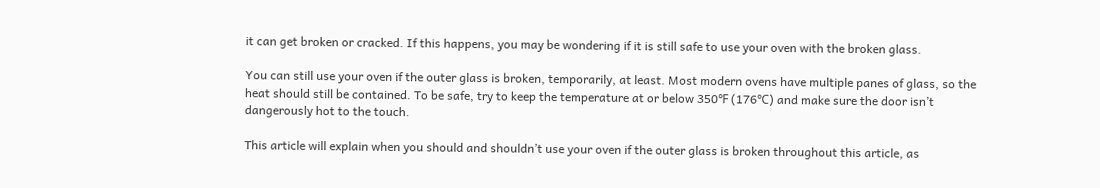it can get broken or cracked. If this happens, you may be wondering if it is still safe to use your oven with the broken glass.

You can still use your oven if the outer glass is broken, temporarily, at least. Most modern ovens have multiple panes of glass, so the heat should still be contained. To be safe, try to keep the temperature at or below 350℉ (176℃) and make sure the door isn’t dangerously hot to the touch.

This article will explain when you should and shouldn’t use your oven if the outer glass is broken throughout this article, as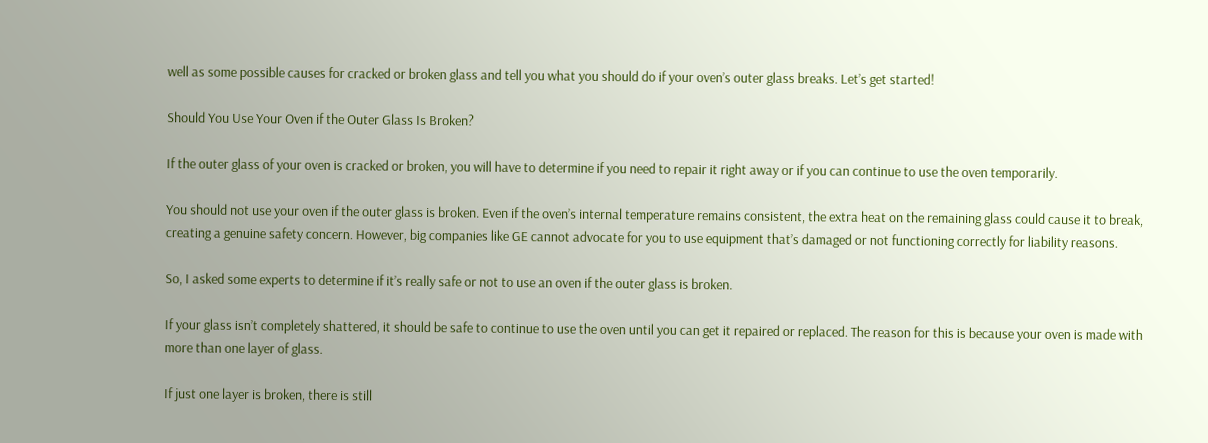well as some possible causes for cracked or broken glass and tell you what you should do if your oven’s outer glass breaks. Let’s get started!

Should You Use Your Oven if the Outer Glass Is Broken?

If the outer glass of your oven is cracked or broken, you will have to determine if you need to repair it right away or if you can continue to use the oven temporarily.

You should not use your oven if the outer glass is broken. Even if the oven’s internal temperature remains consistent, the extra heat on the remaining glass could cause it to break, creating a genuine safety concern. However, big companies like GE cannot advocate for you to use equipment that’s damaged or not functioning correctly for liability reasons.

So, I asked some experts to determine if it’s really safe or not to use an oven if the outer glass is broken.

If your glass isn’t completely shattered, it should be safe to continue to use the oven until you can get it repaired or replaced. The reason for this is because your oven is made with more than one layer of glass.

If just one layer is broken, there is still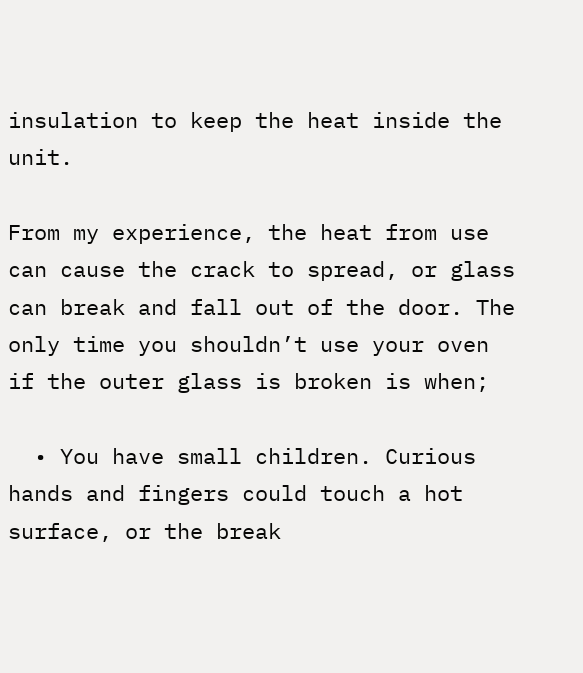insulation to keep the heat inside the unit.

From my experience, the heat from use can cause the crack to spread, or glass can break and fall out of the door. The only time you shouldn’t use your oven if the outer glass is broken is when;

  • You have small children. Curious hands and fingers could touch a hot surface, or the break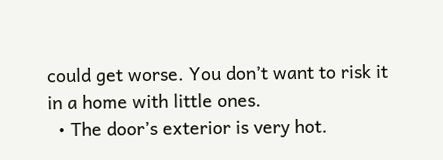could get worse. You don’t want to risk it in a home with little ones.
  • The door’s exterior is very hot.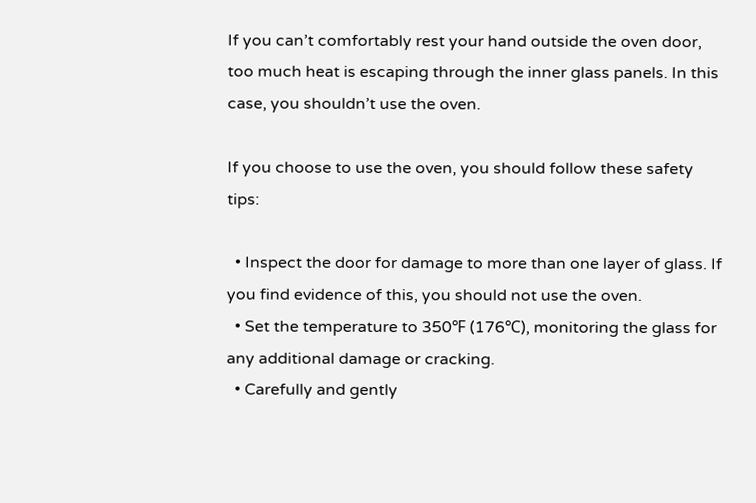If you can’t comfortably rest your hand outside the oven door, too much heat is escaping through the inner glass panels. In this case, you shouldn’t use the oven.

If you choose to use the oven, you should follow these safety tips:

  • Inspect the door for damage to more than one layer of glass. If you find evidence of this, you should not use the oven.
  • Set the temperature to 350℉ (176℃), monitoring the glass for any additional damage or cracking.
  • Carefully and gently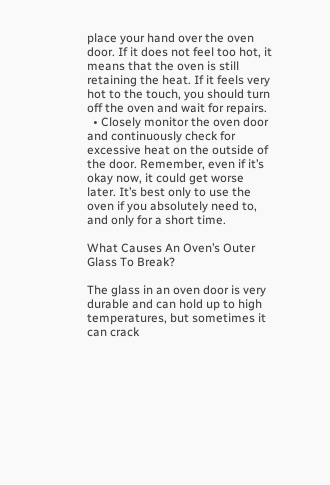place your hand over the oven door. If it does not feel too hot, it means that the oven is still retaining the heat. If it feels very hot to the touch, you should turn off the oven and wait for repairs.
  • Closely monitor the oven door and continuously check for excessive heat on the outside of the door. Remember, even if it’s okay now, it could get worse later. It’s best only to use the oven if you absolutely need to, and only for a short time.

What Causes An Oven’s Outer Glass To Break?

The glass in an oven door is very durable and can hold up to high temperatures, but sometimes it can crack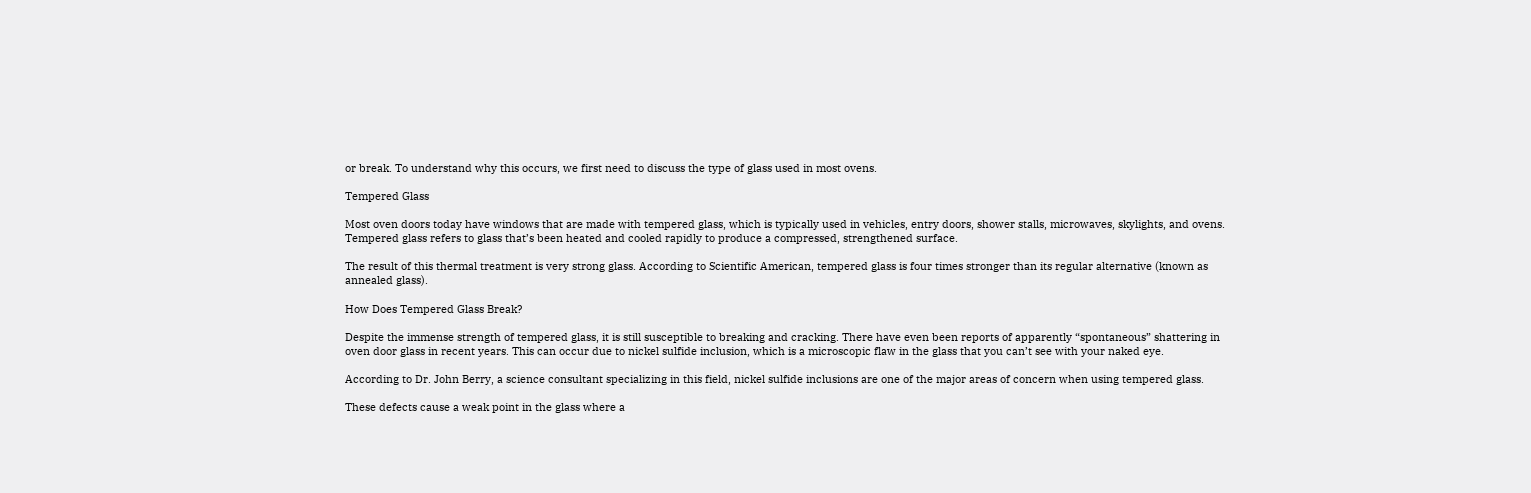or break. To understand why this occurs, we first need to discuss the type of glass used in most ovens.

Tempered Glass

Most oven doors today have windows that are made with tempered glass, which is typically used in vehicles, entry doors, shower stalls, microwaves, skylights, and ovens. Tempered glass refers to glass that’s been heated and cooled rapidly to produce a compressed, strengthened surface.

The result of this thermal treatment is very strong glass. According to Scientific American, tempered glass is four times stronger than its regular alternative (known as annealed glass).

How Does Tempered Glass Break?

Despite the immense strength of tempered glass, it is still susceptible to breaking and cracking. There have even been reports of apparently “spontaneous” shattering in oven door glass in recent years. This can occur due to nickel sulfide inclusion, which is a microscopic flaw in the glass that you can’t see with your naked eye.

According to Dr. John Berry, a science consultant specializing in this field, nickel sulfide inclusions are one of the major areas of concern when using tempered glass.

These defects cause a weak point in the glass where a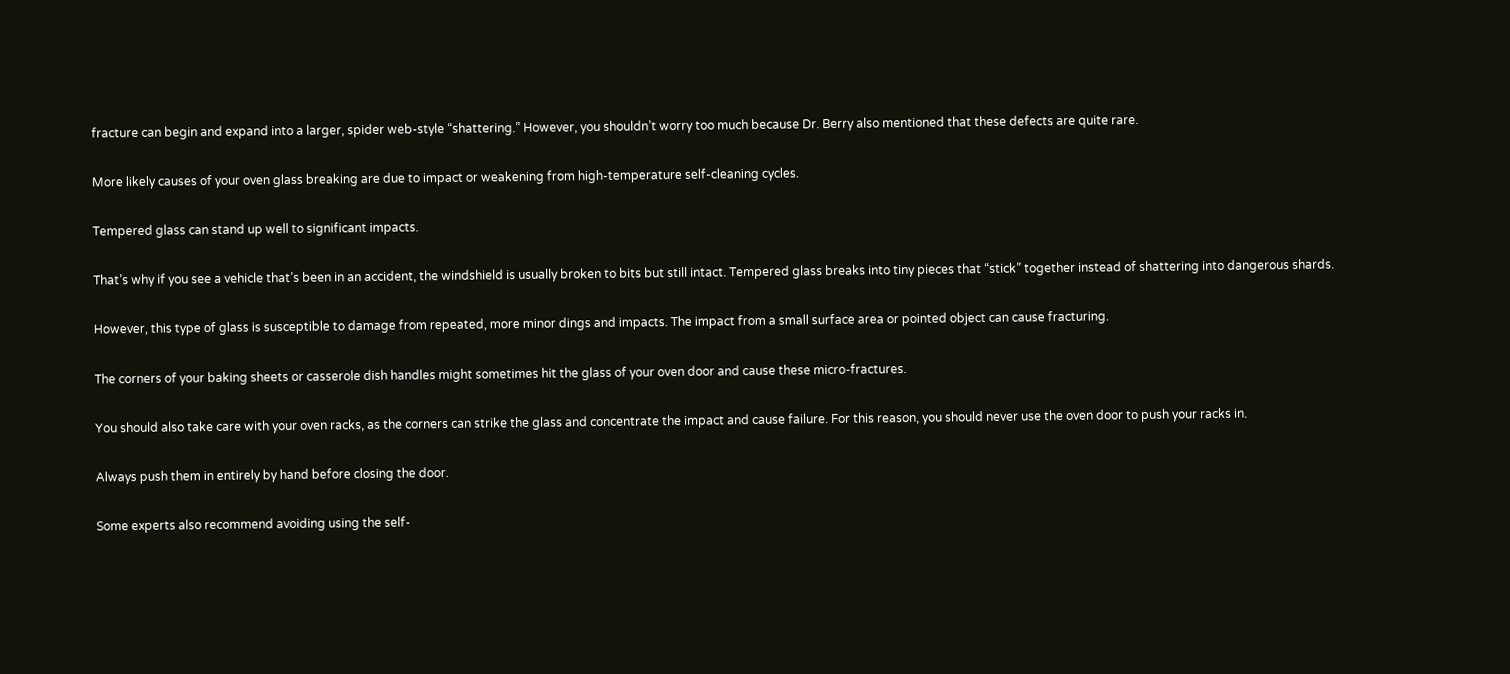fracture can begin and expand into a larger, spider web-style “shattering.” However, you shouldn’t worry too much because Dr. Berry also mentioned that these defects are quite rare.

More likely causes of your oven glass breaking are due to impact or weakening from high-temperature self-cleaning cycles.

Tempered glass can stand up well to significant impacts.

That’s why if you see a vehicle that’s been in an accident, the windshield is usually broken to bits but still intact. Tempered glass breaks into tiny pieces that “stick” together instead of shattering into dangerous shards.

However, this type of glass is susceptible to damage from repeated, more minor dings and impacts. The impact from a small surface area or pointed object can cause fracturing.

The corners of your baking sheets or casserole dish handles might sometimes hit the glass of your oven door and cause these micro-fractures.

You should also take care with your oven racks, as the corners can strike the glass and concentrate the impact and cause failure. For this reason, you should never use the oven door to push your racks in.

Always push them in entirely by hand before closing the door.

Some experts also recommend avoiding using the self-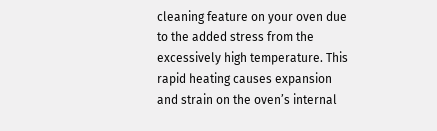cleaning feature on your oven due to the added stress from the excessively high temperature. This rapid heating causes expansion and strain on the oven’s internal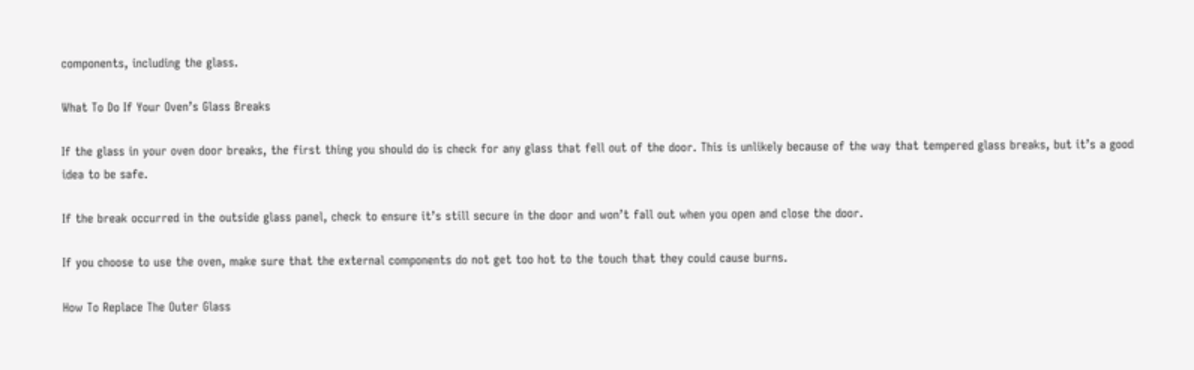components, including the glass.

What To Do If Your Oven’s Glass Breaks

If the glass in your oven door breaks, the first thing you should do is check for any glass that fell out of the door. This is unlikely because of the way that tempered glass breaks, but it’s a good idea to be safe.

If the break occurred in the outside glass panel, check to ensure it’s still secure in the door and won’t fall out when you open and close the door.

If you choose to use the oven, make sure that the external components do not get too hot to the touch that they could cause burns.

How To Replace The Outer Glass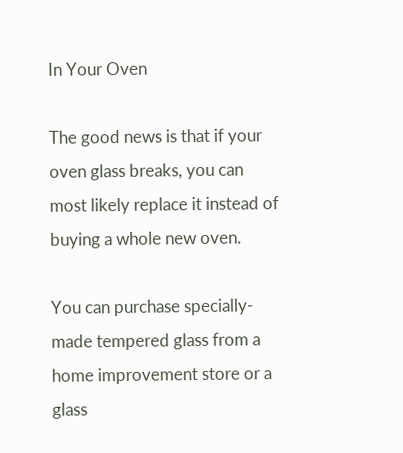In Your Oven

The good news is that if your oven glass breaks, you can most likely replace it instead of buying a whole new oven.

You can purchase specially-made tempered glass from a home improvement store or a glass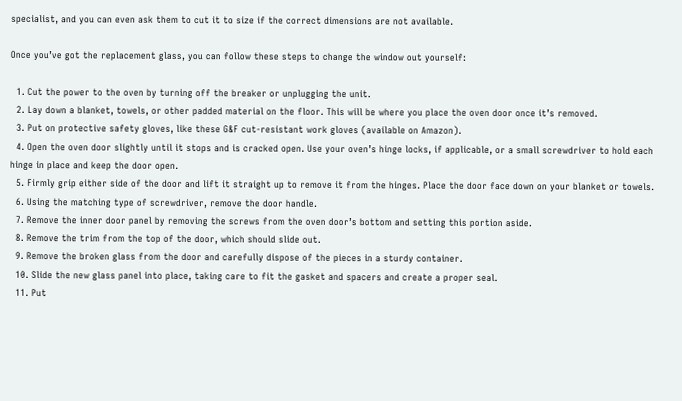specialist, and you can even ask them to cut it to size if the correct dimensions are not available.

Once you’ve got the replacement glass, you can follow these steps to change the window out yourself:

  1. Cut the power to the oven by turning off the breaker or unplugging the unit.
  2. Lay down a blanket, towels, or other padded material on the floor. This will be where you place the oven door once it’s removed.
  3. Put on protective safety gloves, like these G&F cut-resistant work gloves (available on Amazon).
  4. Open the oven door slightly until it stops and is cracked open. Use your oven’s hinge locks, if applicable, or a small screwdriver to hold each hinge in place and keep the door open.
  5. Firmly grip either side of the door and lift it straight up to remove it from the hinges. Place the door face down on your blanket or towels.
  6. Using the matching type of screwdriver, remove the door handle.
  7. Remove the inner door panel by removing the screws from the oven door’s bottom and setting this portion aside.
  8. Remove the trim from the top of the door, which should slide out.
  9. Remove the broken glass from the door and carefully dispose of the pieces in a sturdy container.
  10. Slide the new glass panel into place, taking care to fit the gasket and spacers and create a proper seal.
  11. Put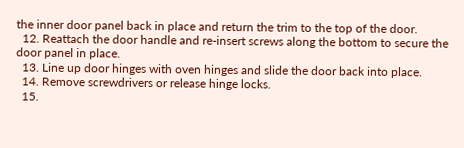the inner door panel back in place and return the trim to the top of the door.
  12. Reattach the door handle and re-insert screws along the bottom to secure the door panel in place.
  13. Line up door hinges with oven hinges and slide the door back into place.
  14. Remove screwdrivers or release hinge locks.
  15.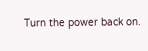Turn the power back on.